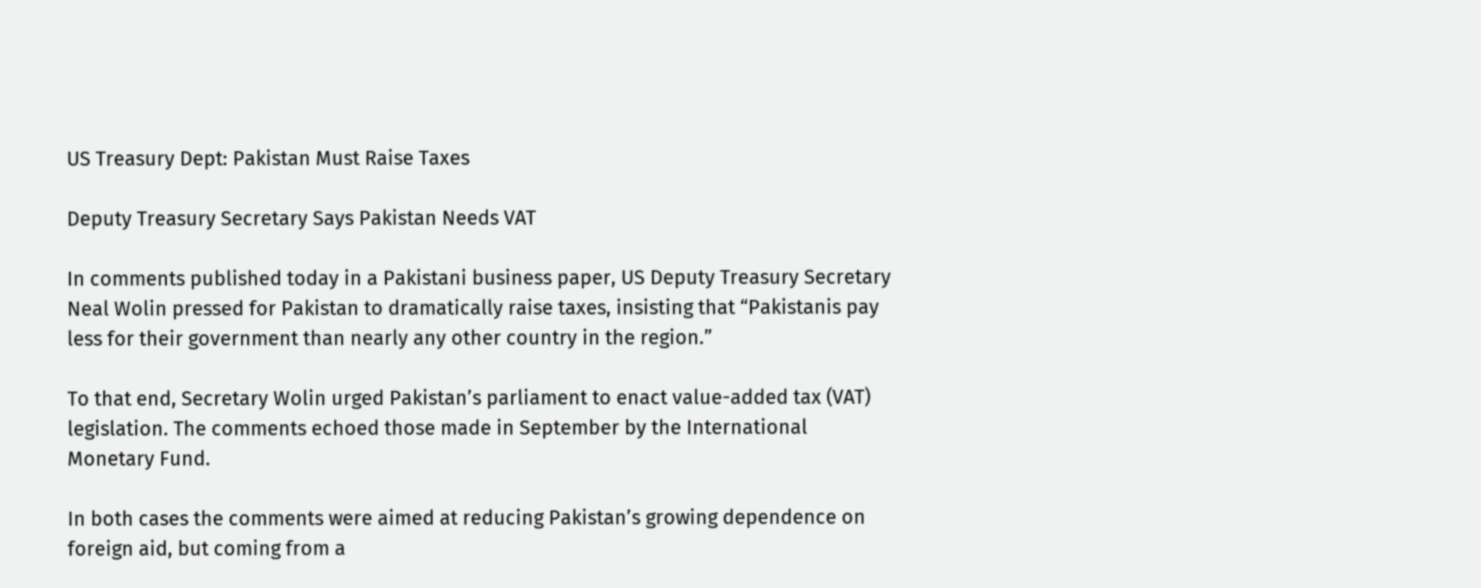US Treasury Dept: Pakistan Must Raise Taxes

Deputy Treasury Secretary Says Pakistan Needs VAT

In comments published today in a Pakistani business paper, US Deputy Treasury Secretary Neal Wolin pressed for Pakistan to dramatically raise taxes, insisting that “Pakistanis pay less for their government than nearly any other country in the region.”

To that end, Secretary Wolin urged Pakistan’s parliament to enact value-added tax (VAT) legislation. The comments echoed those made in September by the International Monetary Fund.

In both cases the comments were aimed at reducing Pakistan’s growing dependence on foreign aid, but coming from a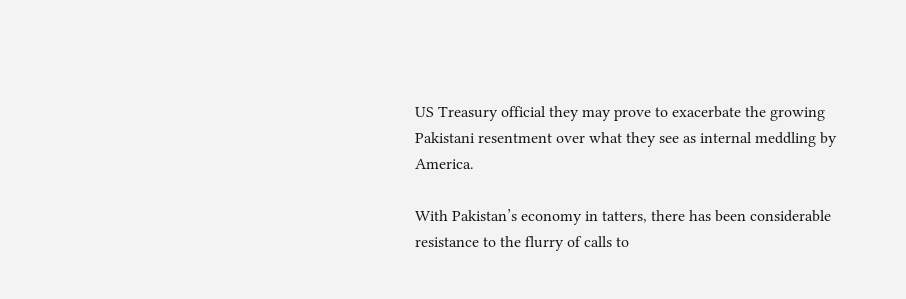US Treasury official they may prove to exacerbate the growing Pakistani resentment over what they see as internal meddling by America.

With Pakistan’s economy in tatters, there has been considerable resistance to the flurry of calls to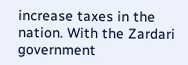increase taxes in the nation. With the Zardari government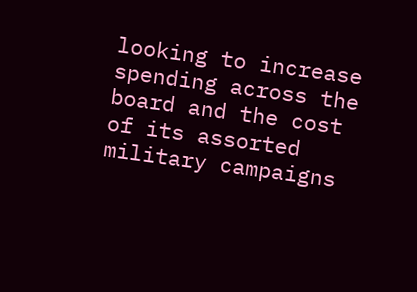looking to increase spending across the board and the cost of its assorted military campaigns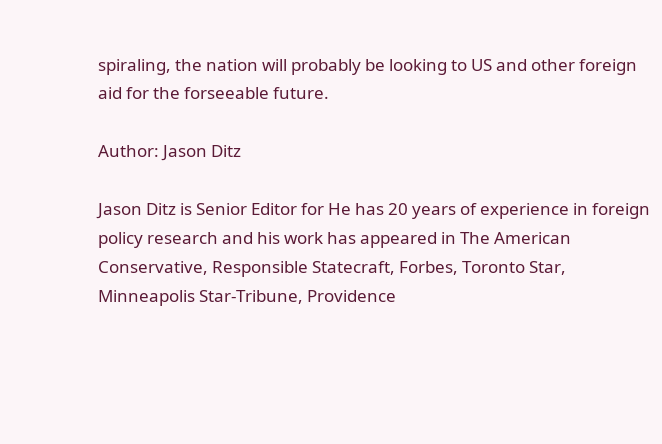spiraling, the nation will probably be looking to US and other foreign aid for the forseeable future.

Author: Jason Ditz

Jason Ditz is Senior Editor for He has 20 years of experience in foreign policy research and his work has appeared in The American Conservative, Responsible Statecraft, Forbes, Toronto Star, Minneapolis Star-Tribune, Providence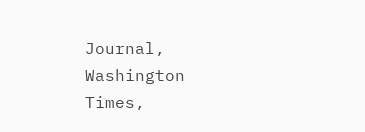Journal, Washington Times,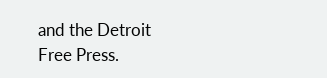and the Detroit Free Press.